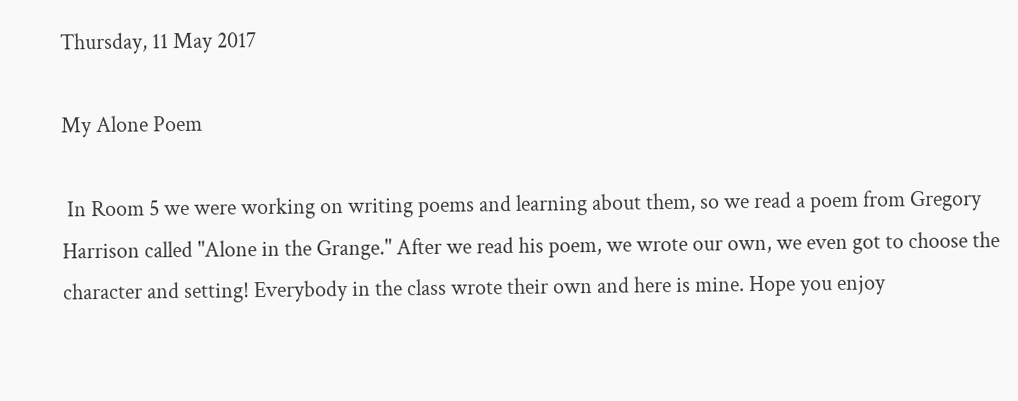Thursday, 11 May 2017

My Alone Poem

 In Room 5 we were working on writing poems and learning about them, so we read a poem from Gregory Harrison called "Alone in the Grange." After we read his poem, we wrote our own, we even got to choose the character and setting! Everybody in the class wrote their own and here is mine. Hope you enjoy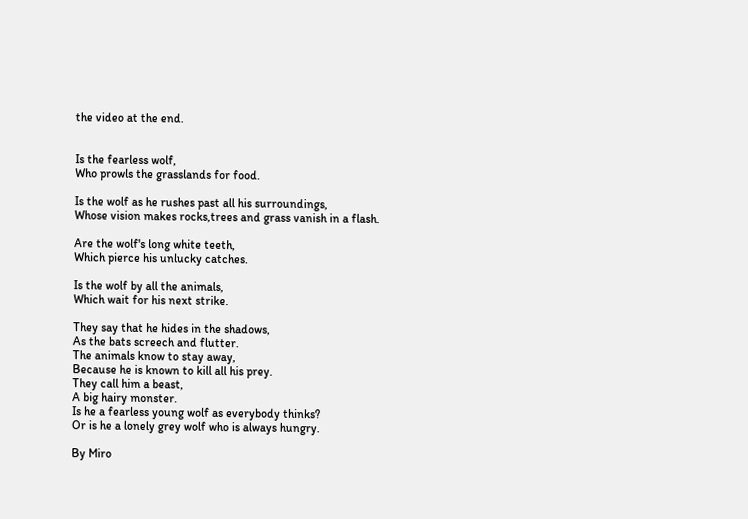the video at the end.


Is the fearless wolf,
Who prowls the grasslands for food.

Is the wolf as he rushes past all his surroundings,
Whose vision makes rocks,trees and grass vanish in a flash.

Are the wolf's long white teeth,
Which pierce his unlucky catches.

Is the wolf by all the animals,
Which wait for his next strike.

They say that he hides in the shadows,
As the bats screech and flutter.
The animals know to stay away,
Because he is known to kill all his prey.
They call him a beast,
A big hairy monster.
Is he a fearless young wolf as everybody thinks?
Or is he a lonely grey wolf who is always hungry.

By Miro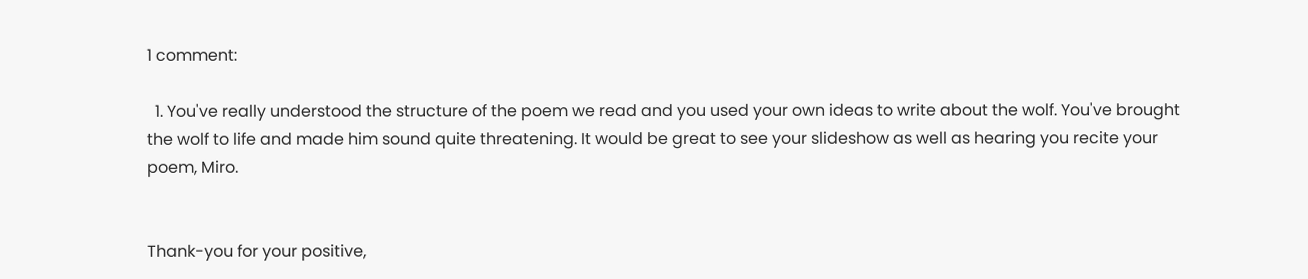1 comment:

  1. You've really understood the structure of the poem we read and you used your own ideas to write about the wolf. You've brought the wolf to life and made him sound quite threatening. It would be great to see your slideshow as well as hearing you recite your poem, Miro.


Thank-you for your positive,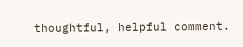thoughtful, helpful comment.